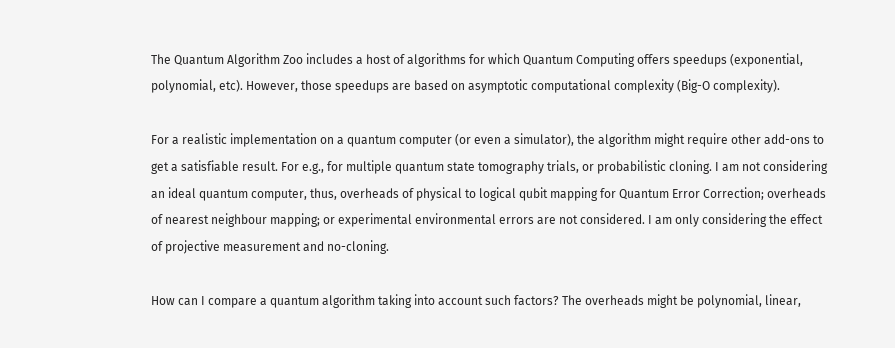The Quantum Algorithm Zoo includes a host of algorithms for which Quantum Computing offers speedups (exponential, polynomial, etc). However, those speedups are based on asymptotic computational complexity (Big-O complexity).

For a realistic implementation on a quantum computer (or even a simulator), the algorithm might require other add-ons to get a satisfiable result. For e.g., for multiple quantum state tomography trials, or probabilistic cloning. I am not considering an ideal quantum computer, thus, overheads of physical to logical qubit mapping for Quantum Error Correction; overheads of nearest neighbour mapping; or experimental environmental errors are not considered. I am only considering the effect of projective measurement and no-cloning.

How can I compare a quantum algorithm taking into account such factors? The overheads might be polynomial, linear,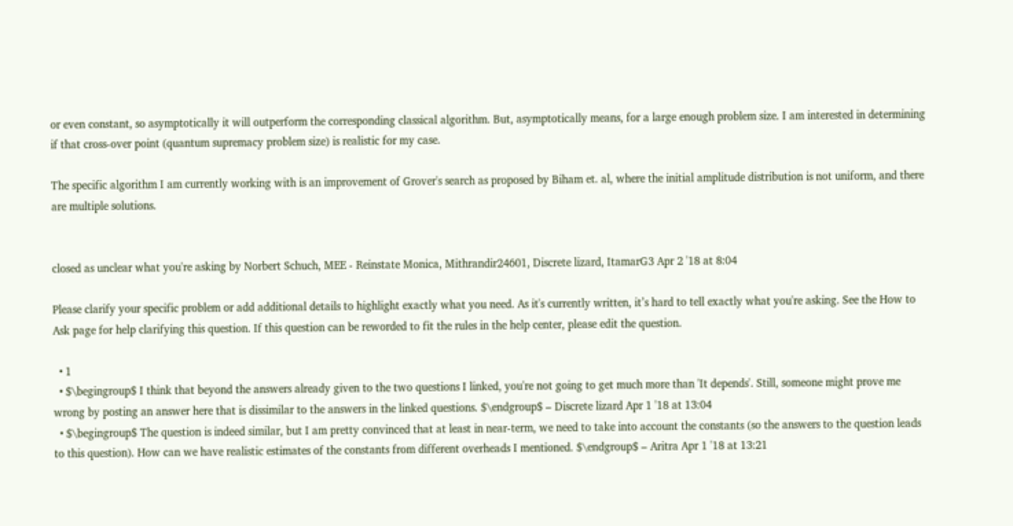or even constant, so asymptotically it will outperform the corresponding classical algorithm. But, asymptotically means, for a large enough problem size. I am interested in determining if that cross-over point (quantum supremacy problem size) is realistic for my case.

The specific algorithm I am currently working with is an improvement of Grover's search as proposed by Biham et. al, where the initial amplitude distribution is not uniform, and there are multiple solutions.


closed as unclear what you're asking by Norbert Schuch, MEE - Reinstate Monica, Mithrandir24601, Discrete lizard, ItamarG3 Apr 2 '18 at 8:04

Please clarify your specific problem or add additional details to highlight exactly what you need. As it's currently written, it’s hard to tell exactly what you're asking. See the How to Ask page for help clarifying this question. If this question can be reworded to fit the rules in the help center, please edit the question.

  • 1
  • $\begingroup$ I think that beyond the answers already given to the two questions I linked, you're not going to get much more than 'It depends'. Still, someone might prove me wrong by posting an answer here that is dissimilar to the answers in the linked questions. $\endgroup$ – Discrete lizard Apr 1 '18 at 13:04
  • $\begingroup$ The question is indeed similar, but I am pretty convinced that at least in near-term, we need to take into account the constants (so the answers to the question leads to this question). How can we have realistic estimates of the constants from different overheads I mentioned. $\endgroup$ – Aritra Apr 1 '18 at 13:21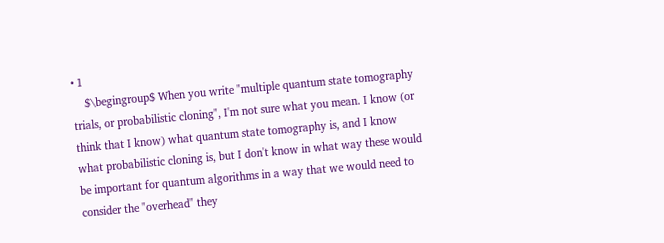• 1
    $\begingroup$ When you write "multiple quantum state tomography trials, or probabilistic cloning", I'm not sure what you mean. I know (or think that I know) what quantum state tomography is, and I know what probabilistic cloning is, but I don't know in what way these would be important for quantum algorithms in a way that we would need to consider the "overhead" they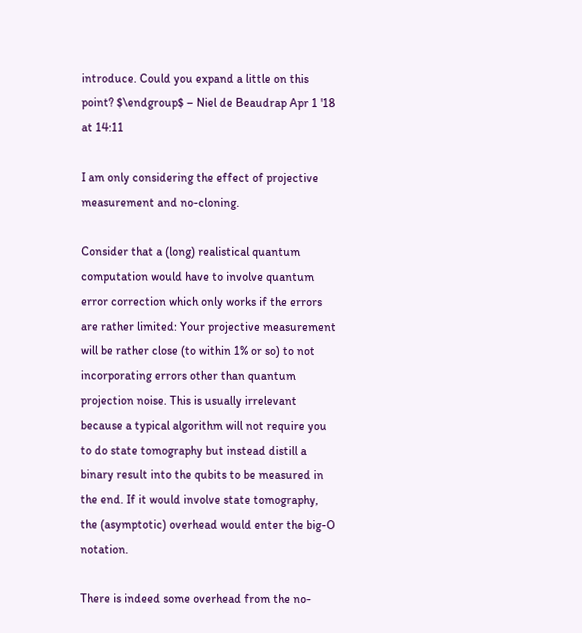introduce. Could you expand a little on this point? $\endgroup$ – Niel de Beaudrap Apr 1 '18 at 14:11

I am only considering the effect of projective measurement and no-cloning.

Consider that a (long) realistical quantum computation would have to involve quantum error correction which only works if the errors are rather limited: Your projective measurement will be rather close (to within 1% or so) to not incorporating errors other than quantum projection noise. This is usually irrelevant because a typical algorithm will not require you to do state tomography but instead distill a binary result into the qubits to be measured in the end. If it would involve state tomography, the (asymptotic) overhead would enter the big-O notation.

There is indeed some overhead from the no-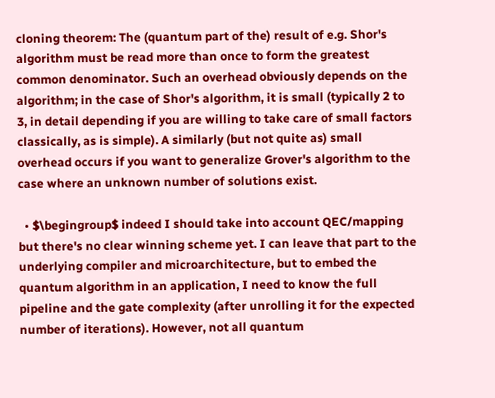cloning theorem: The (quantum part of the) result of e.g. Shor's algorithm must be read more than once to form the greatest common denominator. Such an overhead obviously depends on the algorithm; in the case of Shor's algorithm, it is small (typically 2 to 3, in detail depending if you are willing to take care of small factors classically, as is simple). A similarly (but not quite as) small overhead occurs if you want to generalize Grover's algorithm to the case where an unknown number of solutions exist.

  • $\begingroup$ indeed I should take into account QEC/mapping but there's no clear winning scheme yet. I can leave that part to the underlying compiler and microarchitecture, but to embed the quantum algorithm in an application, I need to know the full pipeline and the gate complexity (after unrolling it for the expected number of iterations). However, not all quantum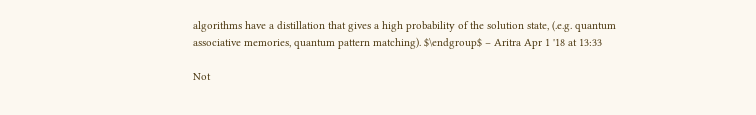algorithms have a distillation that gives a high probability of the solution state, (.e.g. quantum associative memories, quantum pattern matching). $\endgroup$ – Aritra Apr 1 '18 at 13:33

Not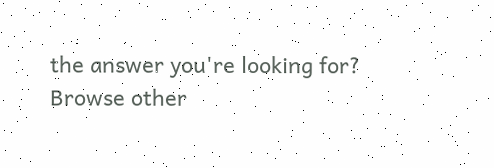the answer you're looking for? Browse other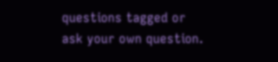questions tagged or ask your own question.